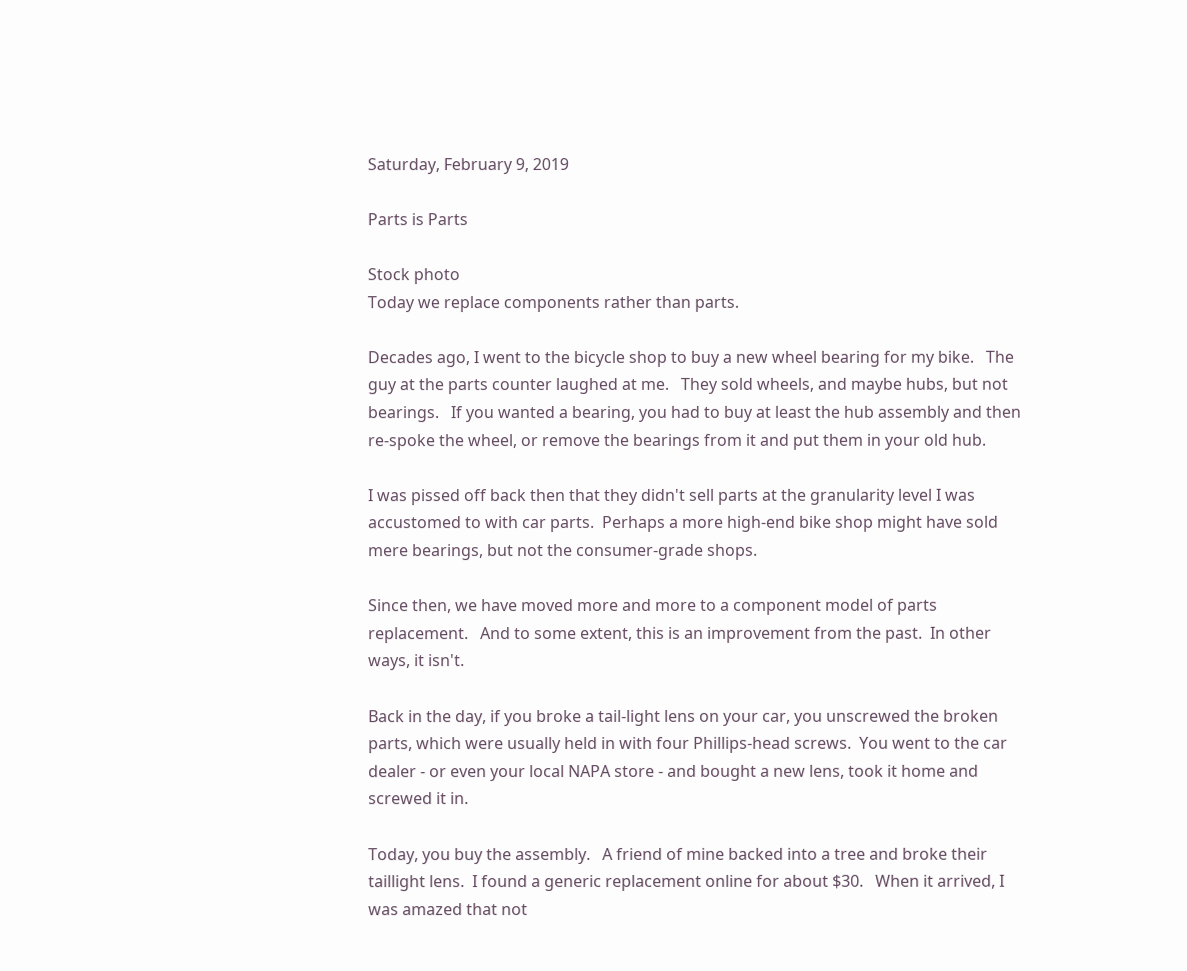Saturday, February 9, 2019

Parts is Parts

Stock photo
Today we replace components rather than parts.

Decades ago, I went to the bicycle shop to buy a new wheel bearing for my bike.   The guy at the parts counter laughed at me.   They sold wheels, and maybe hubs, but not bearings.   If you wanted a bearing, you had to buy at least the hub assembly and then re-spoke the wheel, or remove the bearings from it and put them in your old hub.

I was pissed off back then that they didn't sell parts at the granularity level I was accustomed to with car parts.  Perhaps a more high-end bike shop might have sold mere bearings, but not the consumer-grade shops.

Since then, we have moved more and more to a component model of parts replacement.   And to some extent, this is an improvement from the past.  In other ways, it isn't.

Back in the day, if you broke a tail-light lens on your car, you unscrewed the broken parts, which were usually held in with four Phillips-head screws.  You went to the car dealer - or even your local NAPA store - and bought a new lens, took it home and screwed it in.

Today, you buy the assembly.   A friend of mine backed into a tree and broke their taillight lens.  I found a generic replacement online for about $30.   When it arrived, I was amazed that not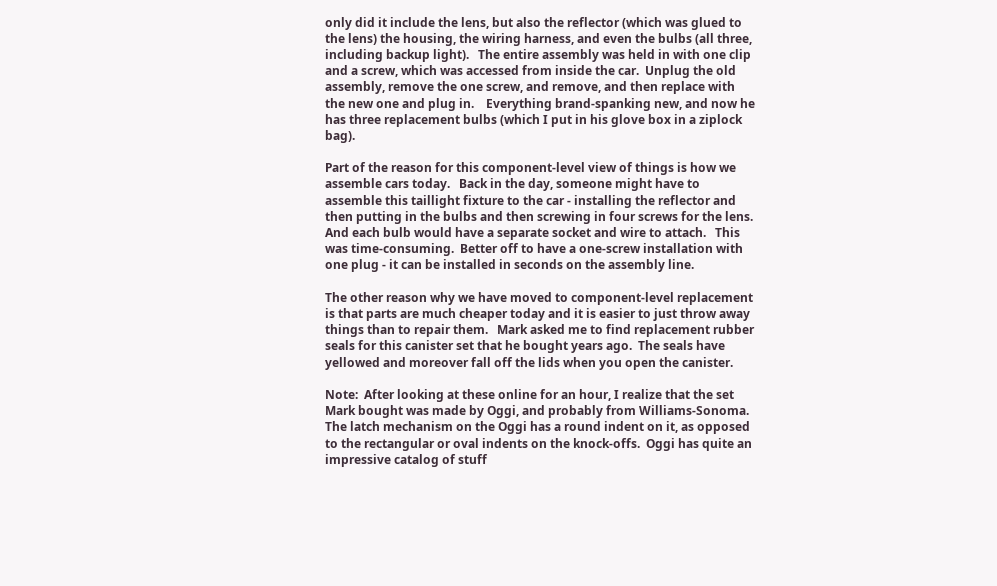only did it include the lens, but also the reflector (which was glued to the lens) the housing, the wiring harness, and even the bulbs (all three, including backup light).   The entire assembly was held in with one clip and a screw, which was accessed from inside the car.  Unplug the old assembly, remove the one screw, and remove, and then replace with the new one and plug in.    Everything brand-spanking new, and now he has three replacement bulbs (which I put in his glove box in a ziplock bag).

Part of the reason for this component-level view of things is how we assemble cars today.   Back in the day, someone might have to assemble this taillight fixture to the car - installing the reflector and then putting in the bulbs and then screwing in four screws for the lens.  And each bulb would have a separate socket and wire to attach.   This was time-consuming.  Better off to have a one-screw installation with one plug - it can be installed in seconds on the assembly line.

The other reason why we have moved to component-level replacement is that parts are much cheaper today and it is easier to just throw away things than to repair them.   Mark asked me to find replacement rubber seals for this canister set that he bought years ago.  The seals have yellowed and moreover fall off the lids when you open the canister.

Note:  After looking at these online for an hour, I realize that the set Mark bought was made by Oggi, and probably from Williams-Sonoma.  The latch mechanism on the Oggi has a round indent on it, as opposed to the rectangular or oval indents on the knock-offs.  Oggi has quite an impressive catalog of stuff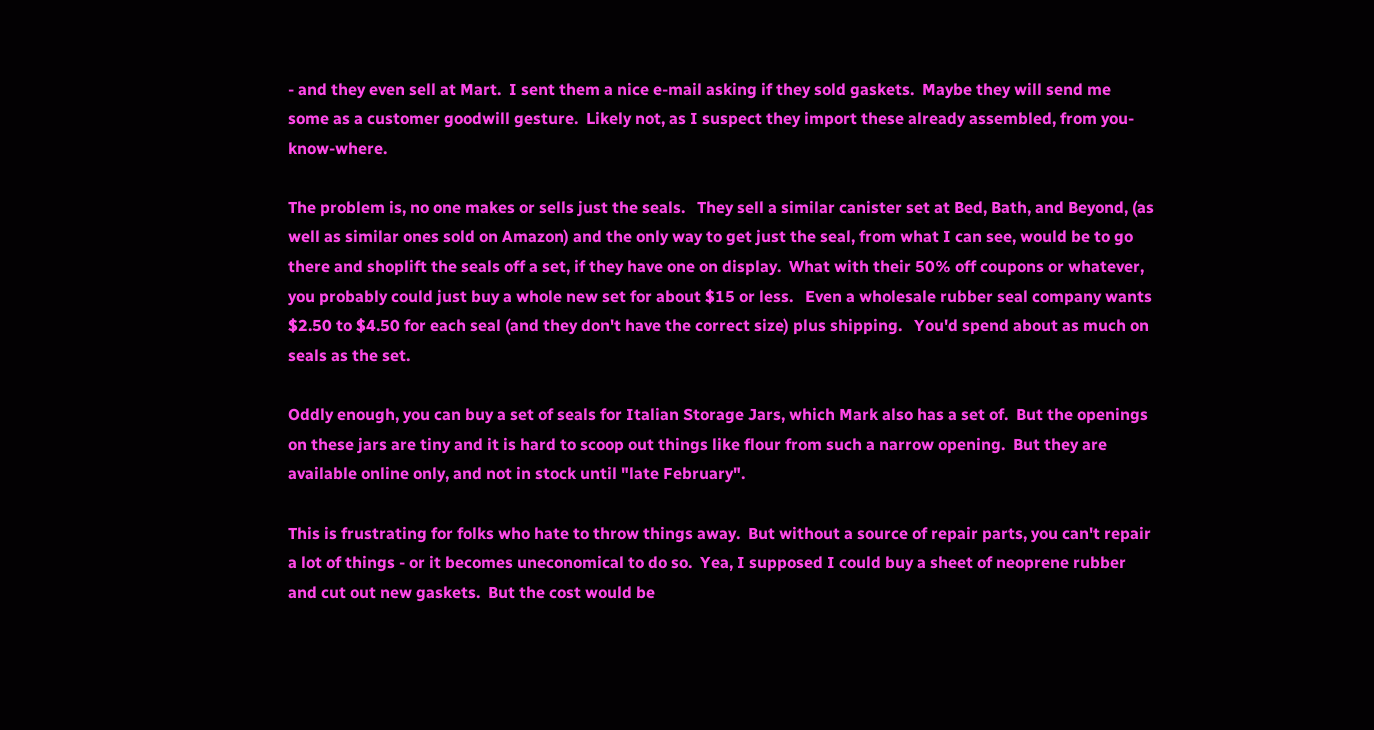- and they even sell at Mart.  I sent them a nice e-mail asking if they sold gaskets.  Maybe they will send me some as a customer goodwill gesture.  Likely not, as I suspect they import these already assembled, from you-know-where.

The problem is, no one makes or sells just the seals.   They sell a similar canister set at Bed, Bath, and Beyond, (as well as similar ones sold on Amazon) and the only way to get just the seal, from what I can see, would be to go there and shoplift the seals off a set, if they have one on display.  What with their 50% off coupons or whatever, you probably could just buy a whole new set for about $15 or less.   Even a wholesale rubber seal company wants $2.50 to $4.50 for each seal (and they don't have the correct size) plus shipping.   You'd spend about as much on seals as the set.

Oddly enough, you can buy a set of seals for Italian Storage Jars, which Mark also has a set of.  But the openings on these jars are tiny and it is hard to scoop out things like flour from such a narrow opening.  But they are available online only, and not in stock until "late February".

This is frustrating for folks who hate to throw things away.  But without a source of repair parts, you can't repair a lot of things - or it becomes uneconomical to do so.  Yea, I supposed I could buy a sheet of neoprene rubber and cut out new gaskets.  But the cost would be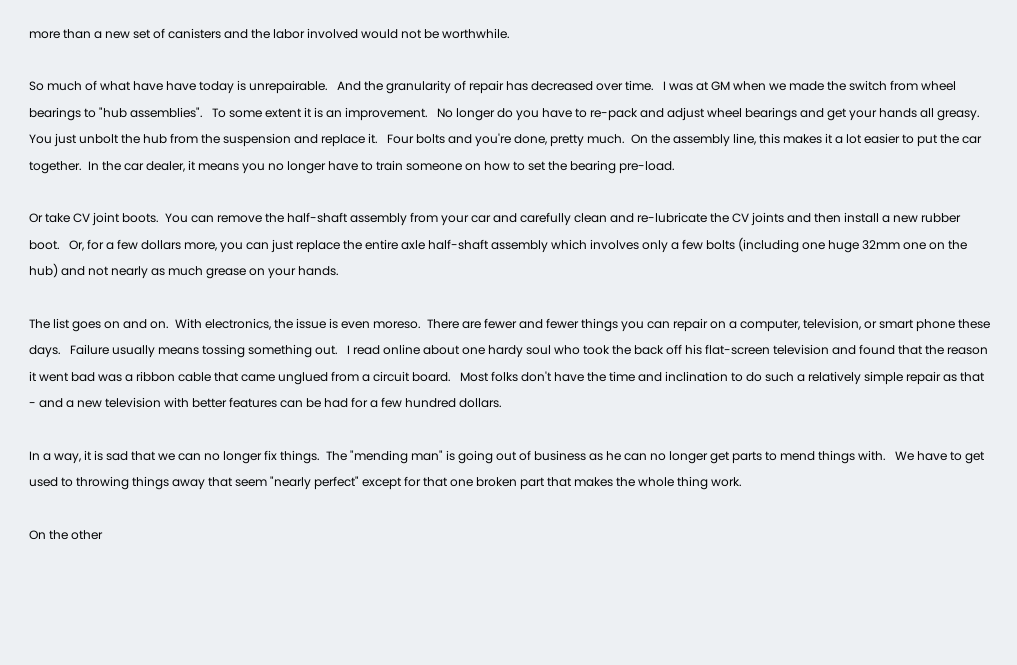more than a new set of canisters and the labor involved would not be worthwhile.

So much of what have have today is unrepairable.   And the granularity of repair has decreased over time.   I was at GM when we made the switch from wheel bearings to "hub assemblies".   To some extent it is an improvement.   No longer do you have to re-pack and adjust wheel bearings and get your hands all greasy.  You just unbolt the hub from the suspension and replace it.   Four bolts and you're done, pretty much.  On the assembly line, this makes it a lot easier to put the car together.  In the car dealer, it means you no longer have to train someone on how to set the bearing pre-load.

Or take CV joint boots.  You can remove the half-shaft assembly from your car and carefully clean and re-lubricate the CV joints and then install a new rubber boot.   Or, for a few dollars more, you can just replace the entire axle half-shaft assembly which involves only a few bolts (including one huge 32mm one on the hub) and not nearly as much grease on your hands.

The list goes on and on.  With electronics, the issue is even moreso.  There are fewer and fewer things you can repair on a computer, television, or smart phone these days.   Failure usually means tossing something out.   I read online about one hardy soul who took the back off his flat-screen television and found that the reason it went bad was a ribbon cable that came unglued from a circuit board.   Most folks don't have the time and inclination to do such a relatively simple repair as that - and a new television with better features can be had for a few hundred dollars.

In a way, it is sad that we can no longer fix things.  The "mending man" is going out of business as he can no longer get parts to mend things with.   We have to get used to throwing things away that seem "nearly perfect" except for that one broken part that makes the whole thing work.

On the other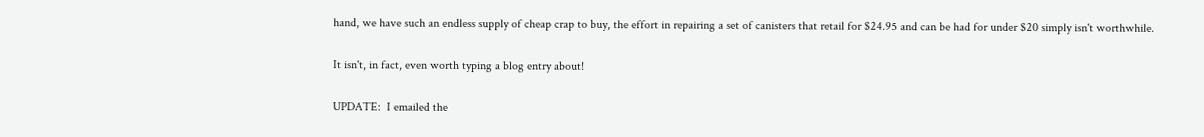hand, we have such an endless supply of cheap crap to buy, the effort in repairing a set of canisters that retail for $24.95 and can be had for under $20 simply isn't worthwhile.

It isn't, in fact, even worth typing a blog entry about!

UPDATE:  I emailed the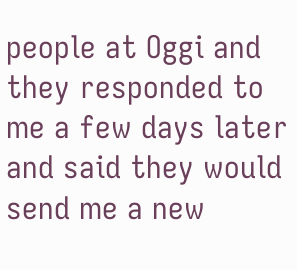people at Oggi and they responded to me a few days later and said they would send me a new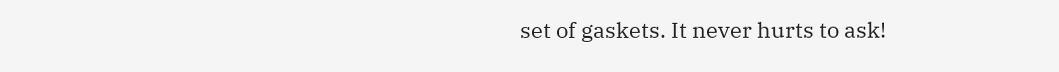set of gaskets. It never hurts to ask!